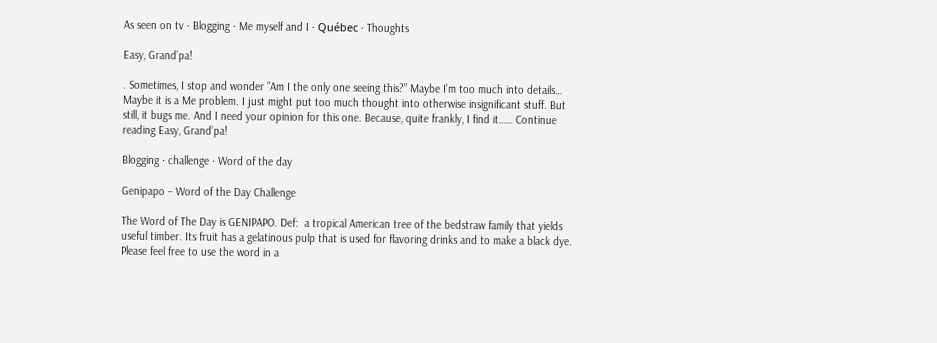As seen on tv · Blogging · Me myself and I · Québec · Thoughts

Easy, Grand’pa!

. Sometimes, I stop and wonder ”Am I the only one seeing this?” Maybe I’m too much into details… Maybe it is a Me problem. I just might put too much thought into otherwise insignificant stuff. But still, it bugs me. And I need your opinion for this one. Because, quite frankly, I find it…… Continue reading Easy, Grand’pa!

Blogging · challenge · Word of the day

Genipapo – Word of the Day Challenge

The Word of The Day is GENIPAPO. Def:  a tropical American tree of the bedstraw family that yields useful timber. Its fruit has a gelatinous pulp that is used for flavoring drinks and to make a black dye. Please feel free to use the word in a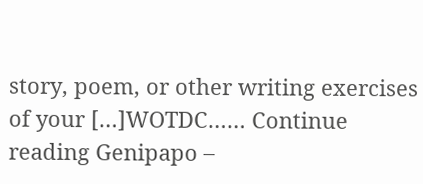story, poem, or other writing exercises of your […]WOTDC…… Continue reading Genipapo –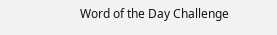Word of the Day Challenge